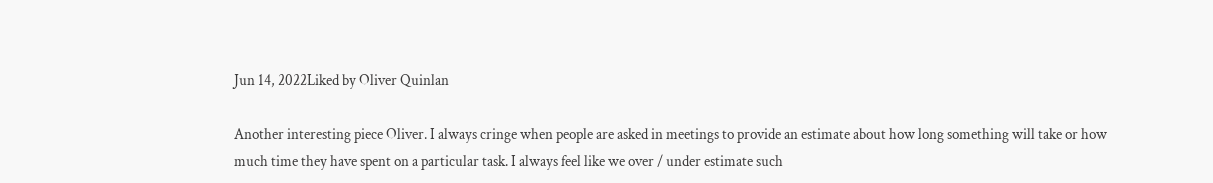Jun 14, 2022Liked by Oliver Quinlan

Another interesting piece Oliver. I always cringe when people are asked in meetings to provide an estimate about how long something will take or how much time they have spent on a particular task. I always feel like we over / under estimate such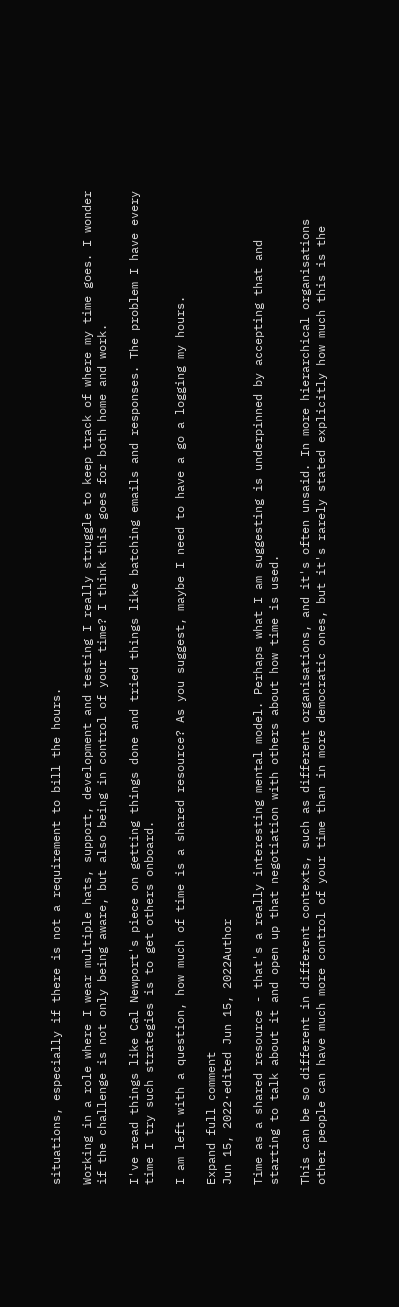situations, especially if there is not a requirement to bill the hours.

Working in a role where I wear multiple hats, support, development and testing I really struggle to keep track of where my time goes. I wonder if the challenge is not only being aware, but also being in control of your time? I think this goes for both home and work.

I've read things like Cal Newport's piece on getting things done and tried things like batching emails and responses. The problem I have every time I try such strategies is to get others onboard.

I am left with a question, how much of time is a shared resource? As you suggest, maybe I need to have a go a logging my hours.

Expand full comment
Jun 15, 2022·edited Jun 15, 2022Author

Time as a shared resource - that's a really interesting mental model. Perhaps what I am suggesting is underpinned by accepting that and starting to talk about it and open up that negotiation with others about how time is used.

This can be so different in different contexts, such as different organisations, and it's often unsaid. In more hierarchical organisations other people can have much more control of your time than in more democratic ones, but it's rarely stated explicitly how much this is the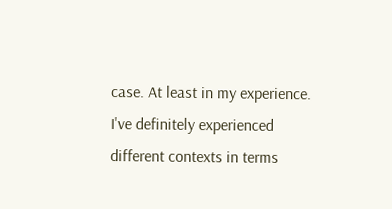case. At least in my experience. I've definitely experienced different contexts in terms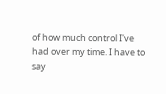of how much control I've had over my time. I have to say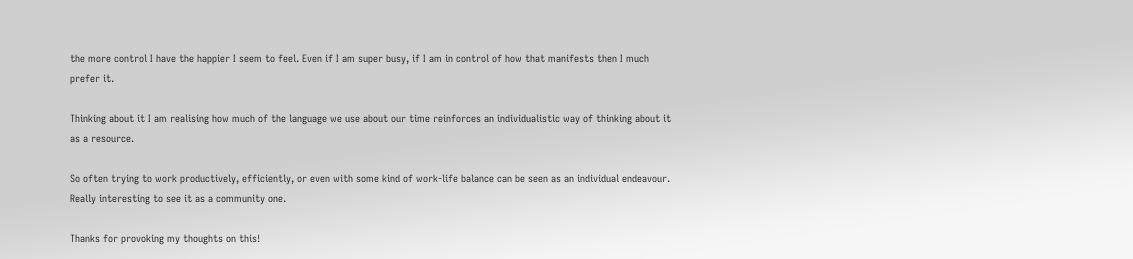the more control I have the happier I seem to feel. Even if I am super busy, if I am in control of how that manifests then I much prefer it.

Thinking about it I am realising how much of the language we use about our time reinforces an individualistic way of thinking about it as a resource.

So often trying to work productively, efficiently, or even with some kind of work-life balance can be seen as an individual endeavour. Really interesting to see it as a community one.

Thanks for provoking my thoughts on this!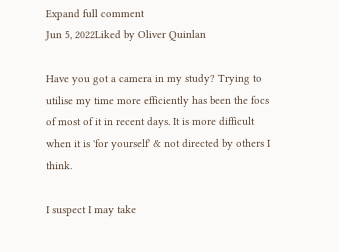Expand full comment
Jun 5, 2022Liked by Oliver Quinlan

Have you got a camera in my study? Trying to utilise my time more efficiently has been the focs of most of it in recent days. It is more difficult when it is 'for yourself' & not directed by others I think.

I suspect I may take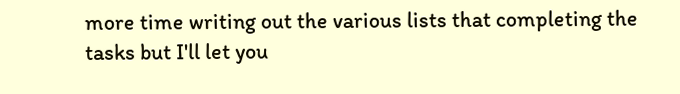more time writing out the various lists that completing the tasks but I'll let you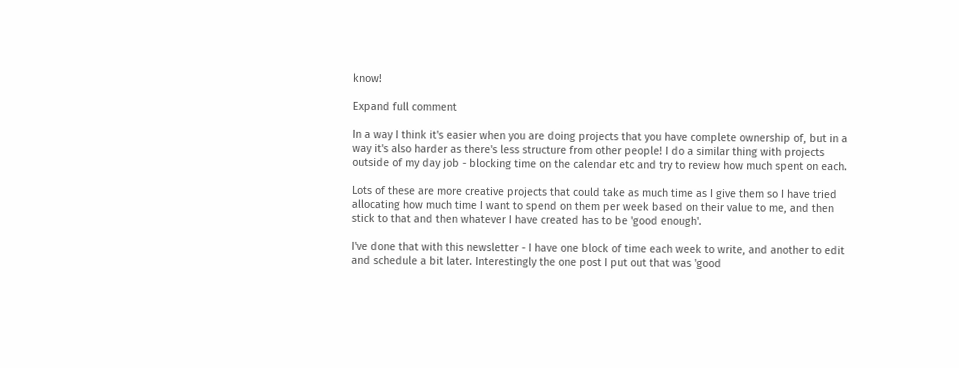know!

Expand full comment

In a way I think it's easier when you are doing projects that you have complete ownership of, but in a way it's also harder as there's less structure from other people! I do a similar thing with projects outside of my day job - blocking time on the calendar etc and try to review how much spent on each.

Lots of these are more creative projects that could take as much time as I give them so I have tried allocating how much time I want to spend on them per week based on their value to me, and then stick to that and then whatever I have created has to be 'good enough'.

I've done that with this newsletter - I have one block of time each week to write, and another to edit and schedule a bit later. Interestingly the one post I put out that was 'good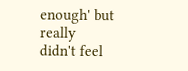enough' but really didn't feel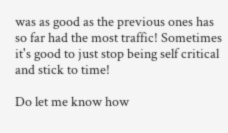was as good as the previous ones has so far had the most traffic! Sometimes it's good to just stop being self critical and stick to time!

Do let me know how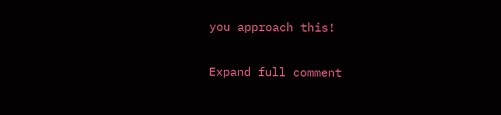you approach this!

Expand full comment